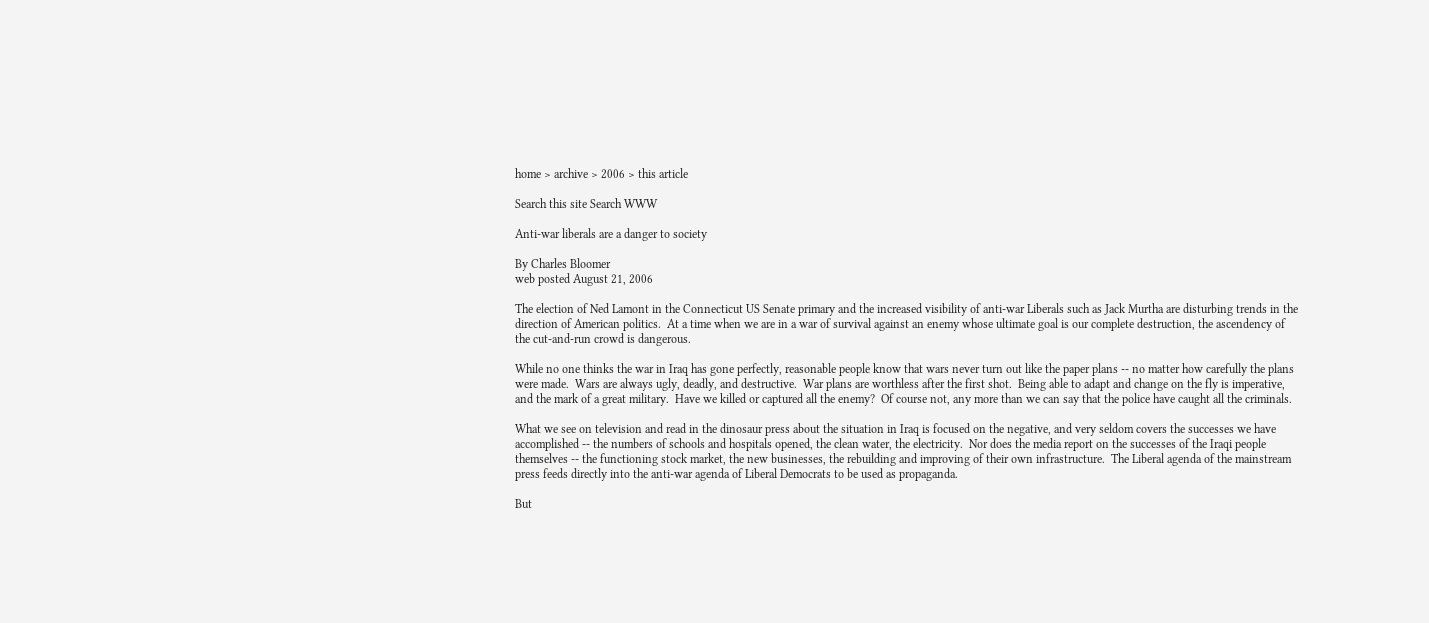home > archive > 2006 > this article

Search this site Search WWW

Anti-war liberals are a danger to society

By Charles Bloomer
web posted August 21, 2006

The election of Ned Lamont in the Connecticut US Senate primary and the increased visibility of anti-war Liberals such as Jack Murtha are disturbing trends in the direction of American politics.  At a time when we are in a war of survival against an enemy whose ultimate goal is our complete destruction, the ascendency of the cut-and-run crowd is dangerous.

While no one thinks the war in Iraq has gone perfectly, reasonable people know that wars never turn out like the paper plans -- no matter how carefully the plans were made.  Wars are always ugly, deadly, and destructive.  War plans are worthless after the first shot.  Being able to adapt and change on the fly is imperative, and the mark of a great military.  Have we killed or captured all the enemy?  Of course not, any more than we can say that the police have caught all the criminals.

What we see on television and read in the dinosaur press about the situation in Iraq is focused on the negative, and very seldom covers the successes we have accomplished -- the numbers of schools and hospitals opened, the clean water, the electricity.  Nor does the media report on the successes of the Iraqi people themselves -- the functioning stock market, the new businesses, the rebuilding and improving of their own infrastructure.  The Liberal agenda of the mainstream press feeds directly into the anti-war agenda of Liberal Democrats to be used as propaganda.

But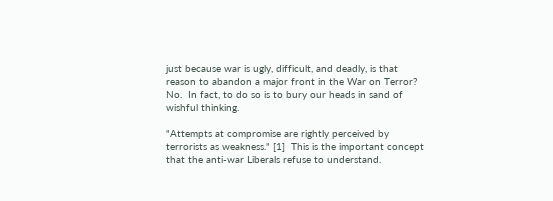just because war is ugly, difficult, and deadly, is that reason to abandon a major front in the War on Terror?  No.  In fact, to do so is to bury our heads in sand of wishful thinking.

"Attempts at compromise are rightly perceived by terrorists as weakness." [1]  This is the important concept that the anti-war Liberals refuse to understand.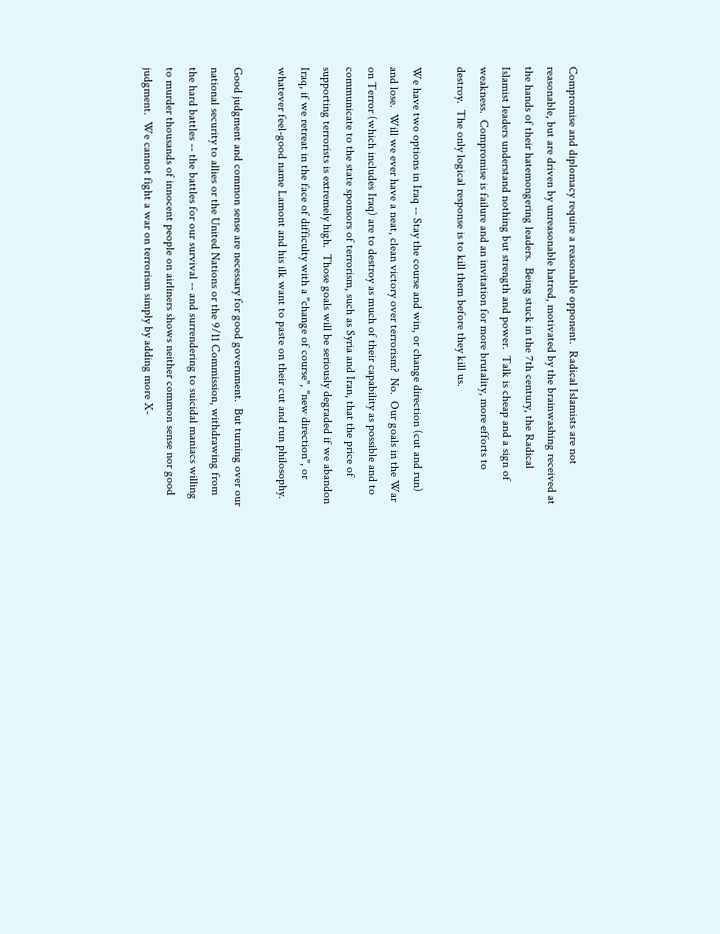Compromise and diplomacy require a reasonable opponent.  Radical Islamists are not reasonable, but are driven by unreasonable hatred, motivated by the brainwashing received at the hands of their hatemongering leaders.  Being stuck in the 7th century, the Radical Islamist leaders understand nothing but strength and power.  Talk is cheap and a sign of weakness.  Compromise is failure and an invitation for more brutality, more efforts to destroy.  The only logical response is to kill them before they kill us.

We have two options in Iraq -- Stay the course and win, or change direction (cut and run) and lose.  Will we ever have a neat, clean victory over terrorism?  No.  Our goals in the War on Terror (which includes Iraq) are to destroy as much of their capability as possible and to communicate to the state sponsors of terrorism, such as Syria and Iran, that the price of supporting terrorists is extremely high.  Those goals will be seriously degraded if we abandon Iraq, if we retreat in the face of difficulty with a "change of course", "new direction", or whatever feel-good name Lamont and his ilk want to paste on their cut and run philosophy.

Good judgment and common sense are necessary for good government.  But turning over our national security to allies or the United Nations or the 9/11 Commission, withdrawing from the hard battles -- the battles for our survival -- and surrendering to suicidal maniacs willing to murder thousands of innocent people on airliners shows neither common sense nor good judgment.  We cannot fight a war on terrorism simply by adding more X-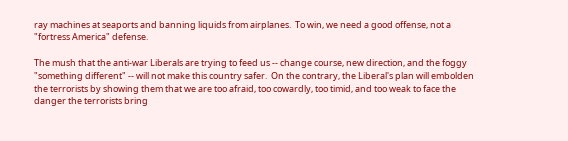ray machines at seaports and banning liquids from airplanes.  To win, we need a good offense, not a "fortress America" defense.

The mush that the anti-war Liberals are trying to feed us -- change course, new direction, and the foggy "something different" -- will not make this country safer.  On the contrary, the Liberal's plan will embolden the terrorists by showing them that we are too afraid, too cowardly, too timid, and too weak to face the danger the terrorists bring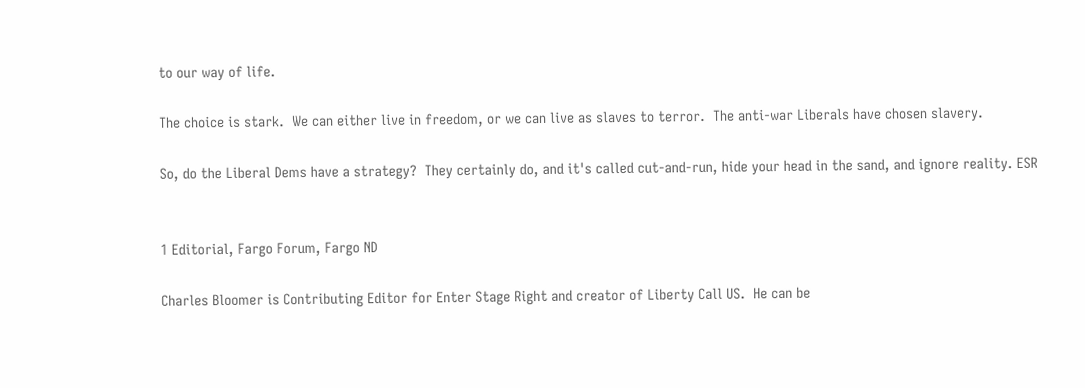to our way of life.

The choice is stark.  We can either live in freedom, or we can live as slaves to terror.  The anti-war Liberals have chosen slavery.

So, do the Liberal Dems have a strategy?  They certainly do, and it's called cut-and-run, hide your head in the sand, and ignore reality. ESR


1 Editorial, Fargo Forum, Fargo ND

Charles Bloomer is Contributing Editor for Enter Stage Right and creator of Liberty Call US.  He can be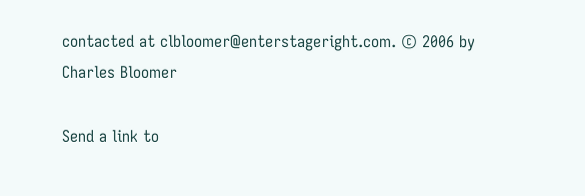contacted at clbloomer@enterstageright.com. © 2006 by Charles Bloomer

Send a link to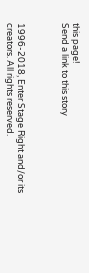this page!
Send a link to this story



1996-2018, Enter Stage Right and/or its creators. All rights reserved.